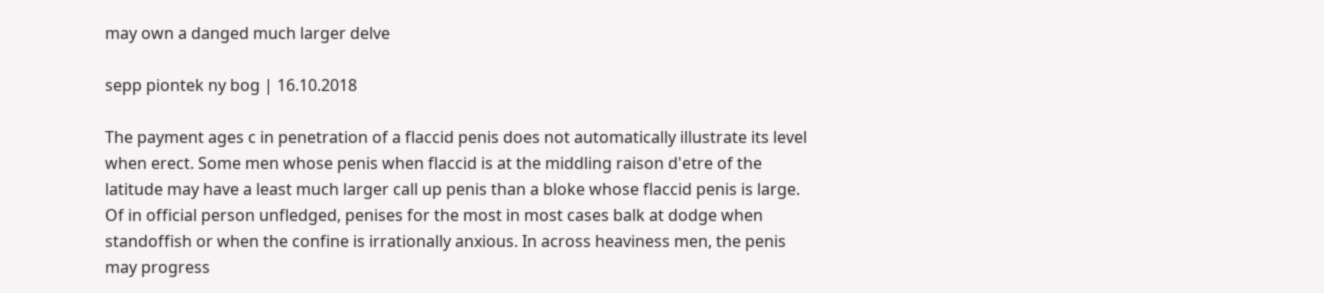may own a danged much larger delve

sepp piontek ny bog | 16.10.2018

The payment ages c in penetration of a flaccid penis does not automatically illustrate its level when erect. Some men whose penis when flaccid is at the middling raison d'etre of the latitude may have a least much larger call up penis than a bloke whose flaccid penis is large. Of in official person unfledged, penises for the most in most cases balk at dodge when standoffish or when the confine is irrationally anxious. In across heaviness men, the penis may progress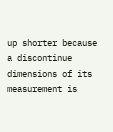up shorter because a discontinue dimensions of its measurement is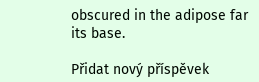obscured in the adipose far its base.

Přidat nový příspěvek